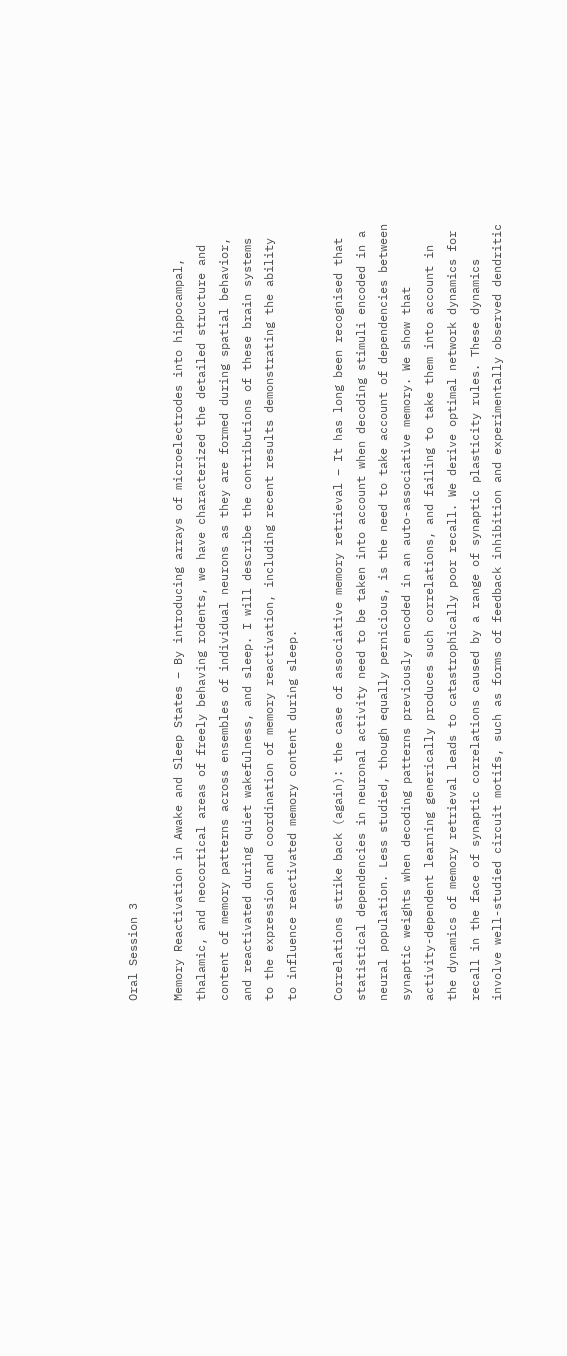Oral Session 3

Memory Reactivation in Awake and Sleep States – By introducing arrays of microelectrodes into hippocampal, thalamic, and neocortical areas of freely behaving rodents, we have characterized the detailed structure and content of memory patterns across ensembles of individual neurons as they are formed during spatial behavior, and reactivated during quiet wakefulness, and sleep. I will describe the contributions of these brain systems to the expression and coordination of memory reactivation, including recent results demonstrating the ability to influence reactivated memory content during sleep.

Correlations strike back (again): the case of associative memory retrieval – It has long been recognised that statistical dependencies in neuronal activity need to be taken into account when decoding stimuli encoded in a neural population. Less studied, though equally pernicious, is the need to take account of dependencies between synaptic weights when decoding patterns previously encoded in an auto-associative memory. We show that activity-dependent learning generically produces such correlations, and failing to take them into account in the dynamics of memory retrieval leads to catastrophically poor recall. We derive optimal network dynamics for recall in the face of synaptic correlations caused by a range of synaptic plasticity rules. These dynamics involve well-studied circuit motifs, such as forms of feedback inhibition and experimentally observed dendritic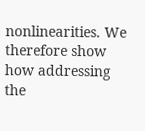nonlinearities. We therefore show how addressing the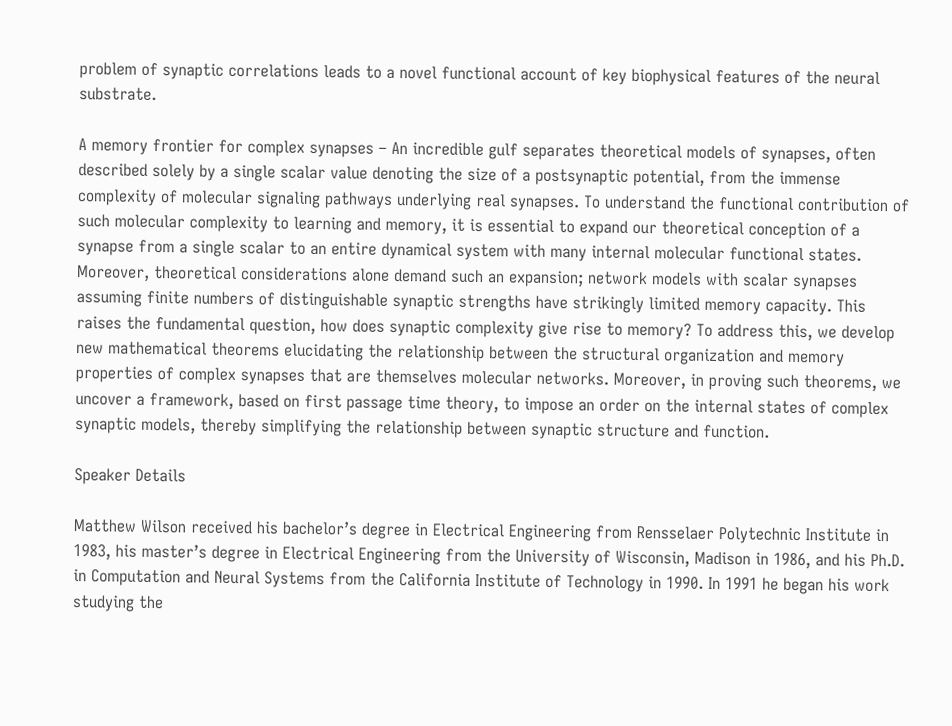problem of synaptic correlations leads to a novel functional account of key biophysical features of the neural substrate.

A memory frontier for complex synapses – An incredible gulf separates theoretical models of synapses, often described solely by a single scalar value denoting the size of a postsynaptic potential, from the immense complexity of molecular signaling pathways underlying real synapses. To understand the functional contribution of such molecular complexity to learning and memory, it is essential to expand our theoretical conception of a synapse from a single scalar to an entire dynamical system with many internal molecular functional states. Moreover, theoretical considerations alone demand such an expansion; network models with scalar synapses assuming finite numbers of distinguishable synaptic strengths have strikingly limited memory capacity. This raises the fundamental question, how does synaptic complexity give rise to memory? To address this, we develop new mathematical theorems elucidating the relationship between the structural organization and memory properties of complex synapses that are themselves molecular networks. Moreover, in proving such theorems, we uncover a framework, based on first passage time theory, to impose an order on the internal states of complex synaptic models, thereby simplifying the relationship between synaptic structure and function.

Speaker Details

Matthew Wilson received his bachelor’s degree in Electrical Engineering from Rensselaer Polytechnic Institute in 1983, his master’s degree in Electrical Engineering from the University of Wisconsin, Madison in 1986, and his Ph.D. in Computation and Neural Systems from the California Institute of Technology in 1990. In 1991 he began his work studying the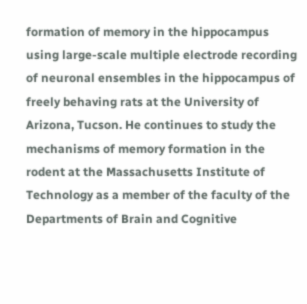formation of memory in the hippocampus using large-scale multiple electrode recording of neuronal ensembles in the hippocampus of freely behaving rats at the University of Arizona, Tucson. He continues to study the mechanisms of memory formation in the rodent at the Massachusetts Institute of Technology as a member of the faculty of the Departments of Brain and Cognitive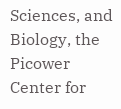Sciences, and Biology, the Picower Center for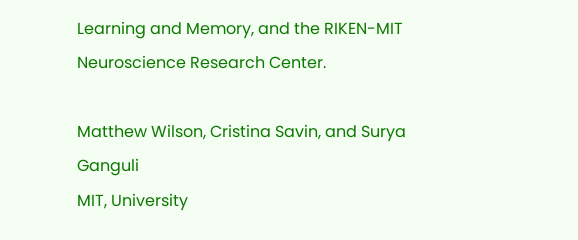Learning and Memory, and the RIKEN-MIT Neuroscience Research Center.

Matthew Wilson, Cristina Savin, and Surya Ganguli
MIT, University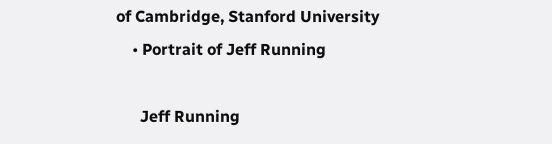of Cambridge, Stanford University
    • Portrait of Jeff Running

      Jeff Running